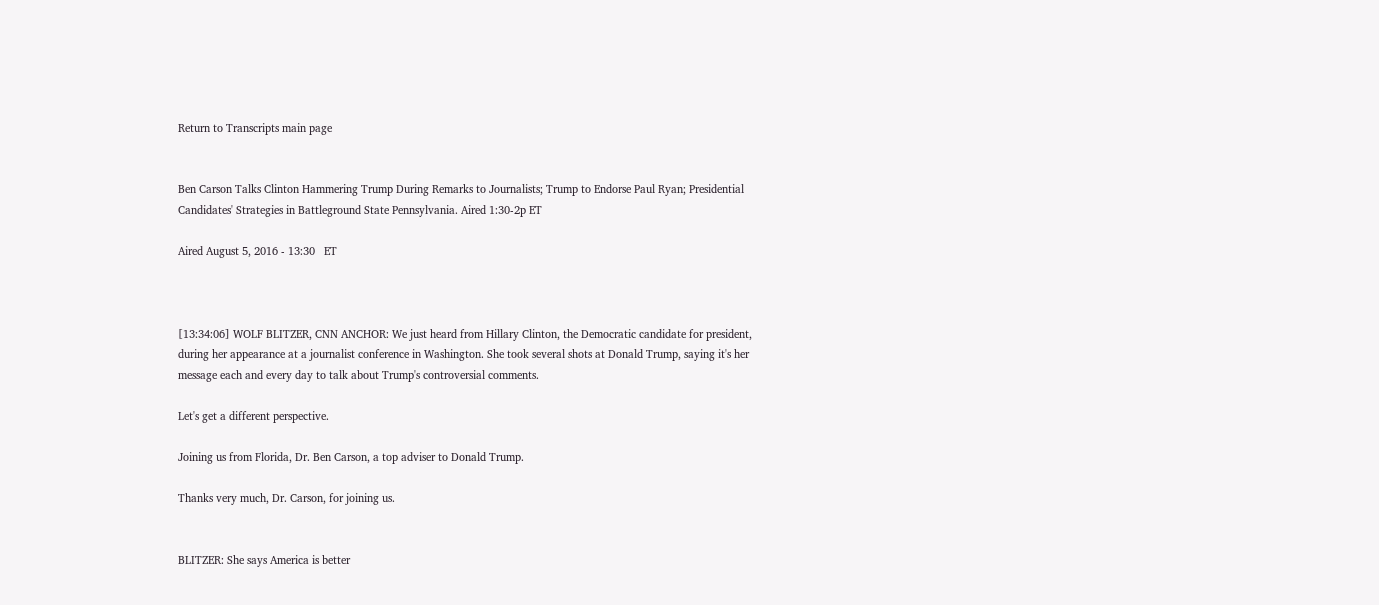Return to Transcripts main page


Ben Carson Talks Clinton Hammering Trump During Remarks to Journalists; Trump to Endorse Paul Ryan; Presidential Candidates' Strategies in Battleground State Pennsylvania. Aired 1:30-2p ET

Aired August 5, 2016 - 13:30   ET



[13:34:06] WOLF BLITZER, CNN ANCHOR: We just heard from Hillary Clinton, the Democratic candidate for president, during her appearance at a journalist conference in Washington. She took several shots at Donald Trump, saying it's her message each and every day to talk about Trump's controversial comments.

Let's get a different perspective.

Joining us from Florida, Dr. Ben Carson, a top adviser to Donald Trump.

Thanks very much, Dr. Carson, for joining us.


BLITZER: She says America is better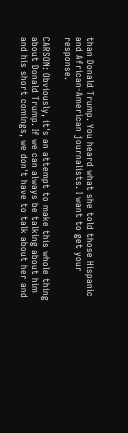than Donald Trump. You heard what she told those Hispanic and African-American journalists. I want to get your response.

CARSON: Obviously, it's an attempt to make this whole thing about Donald Trump. If we can always be talking about him and his short comings, we don't have to talk about her and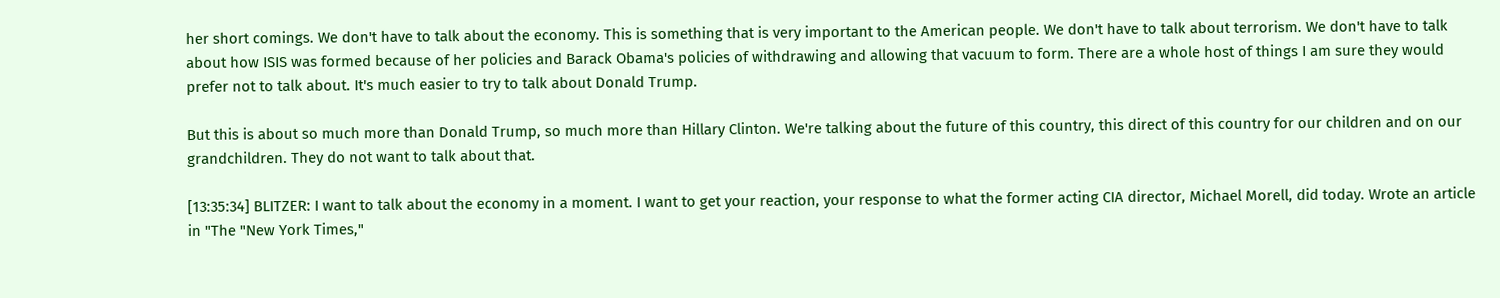her short comings. We don't have to talk about the economy. This is something that is very important to the American people. We don't have to talk about terrorism. We don't have to talk about how ISIS was formed because of her policies and Barack Obama's policies of withdrawing and allowing that vacuum to form. There are a whole host of things I am sure they would prefer not to talk about. It's much easier to try to talk about Donald Trump.

But this is about so much more than Donald Trump, so much more than Hillary Clinton. We're talking about the future of this country, this direct of this country for our children and on our grandchildren. They do not want to talk about that.

[13:35:34] BLITZER: I want to talk about the economy in a moment. I want to get your reaction, your response to what the former acting CIA director, Michael Morell, did today. Wrote an article in "The "New York Times,"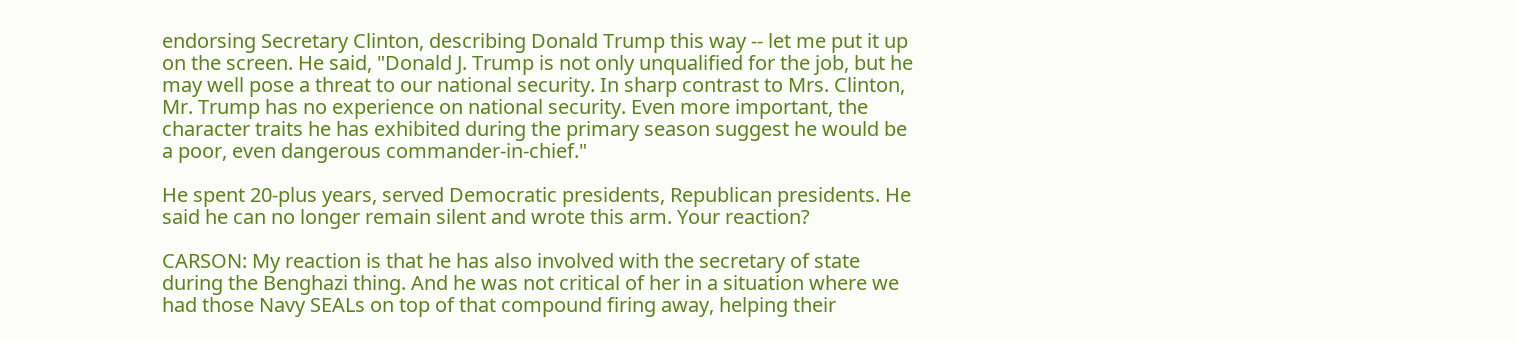endorsing Secretary Clinton, describing Donald Trump this way -- let me put it up on the screen. He said, "Donald J. Trump is not only unqualified for the job, but he may well pose a threat to our national security. In sharp contrast to Mrs. Clinton, Mr. Trump has no experience on national security. Even more important, the character traits he has exhibited during the primary season suggest he would be a poor, even dangerous commander-in-chief."

He spent 20-plus years, served Democratic presidents, Republican presidents. He said he can no longer remain silent and wrote this arm. Your reaction?

CARSON: My reaction is that he has also involved with the secretary of state during the Benghazi thing. And he was not critical of her in a situation where we had those Navy SEALs on top of that compound firing away, helping their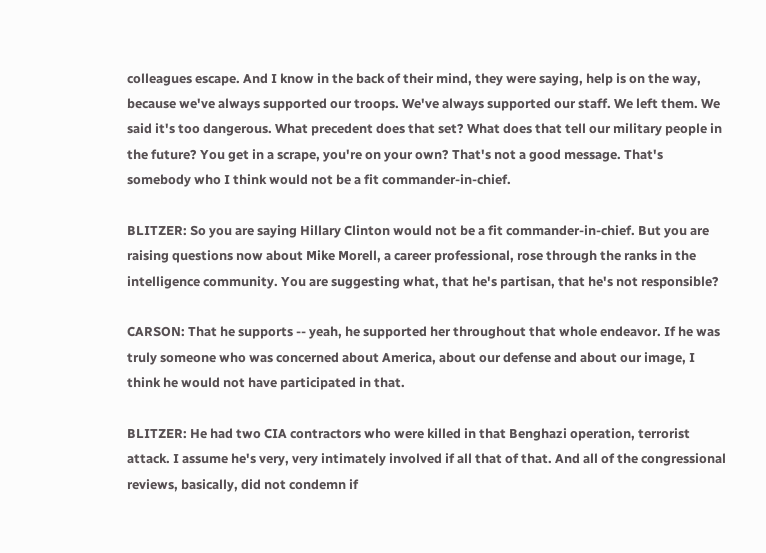colleagues escape. And I know in the back of their mind, they were saying, help is on the way, because we've always supported our troops. We've always supported our staff. We left them. We said it's too dangerous. What precedent does that set? What does that tell our military people in the future? You get in a scrape, you're on your own? That's not a good message. That's somebody who I think would not be a fit commander-in-chief.

BLITZER: So you are saying Hillary Clinton would not be a fit commander-in-chief. But you are raising questions now about Mike Morell, a career professional, rose through the ranks in the intelligence community. You are suggesting what, that he's partisan, that he's not responsible?

CARSON: That he supports -- yeah, he supported her throughout that whole endeavor. If he was truly someone who was concerned about America, about our defense and about our image, I think he would not have participated in that.

BLITZER: He had two CIA contractors who were killed in that Benghazi operation, terrorist attack. I assume he's very, very intimately involved if all that of that. And all of the congressional reviews, basically, did not condemn if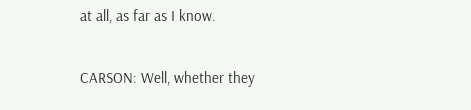at all, as far as I know.

CARSON: Well, whether they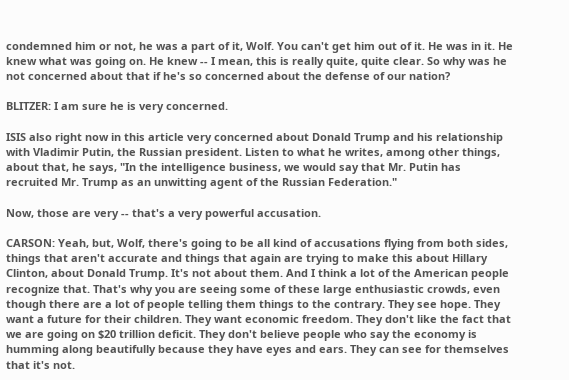condemned him or not, he was a part of it, Wolf. You can't get him out of it. He was in it. He knew what was going on. He knew -- I mean, this is really quite, quite clear. So why was he not concerned about that if he's so concerned about the defense of our nation?

BLITZER: I am sure he is very concerned.

ISIS also right now in this article very concerned about Donald Trump and his relationship with Vladimir Putin, the Russian president. Listen to what he writes, among other things, about that, he says, "In the intelligence business, we would say that Mr. Putin has recruited Mr. Trump as an unwitting agent of the Russian Federation."

Now, those are very -- that's a very powerful accusation.

CARSON: Yeah, but, Wolf, there's going to be all kind of accusations flying from both sides, things that aren't accurate and things that again are trying to make this about Hillary Clinton, about Donald Trump. It's not about them. And I think a lot of the American people recognize that. That's why you are seeing some of these large enthusiastic crowds, even though there are a lot of people telling them things to the contrary. They see hope. They want a future for their children. They want economic freedom. They don't like the fact that we are going on $20 trillion deficit. They don't believe people who say the economy is humming along beautifully because they have eyes and ears. They can see for themselves that it's not.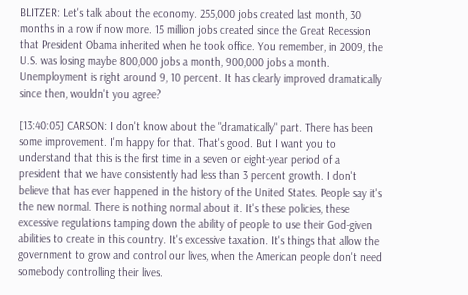BLITZER: Let's talk about the economy. 255,000 jobs created last month, 30 months in a row if now more. 15 million jobs created since the Great Recession that President Obama inherited when he took office. You remember, in 2009, the U.S. was losing maybe 800,000 jobs a month, 900,000 jobs a month. Unemployment is right around 9, 10 percent. It has clearly improved dramatically since then, wouldn't you agree?

[13:40:05] CARSON: I don't know about the "dramatically" part. There has been some improvement. I'm happy for that. That's good. But I want you to understand that this is the first time in a seven or eight-year period of a president that we have consistently had less than 3 percent growth. I don't believe that has ever happened in the history of the United States. People say it's the new normal. There is nothing normal about it. It's these policies, these excessive regulations tamping down the ability of people to use their God-given abilities to create in this country. It's excessive taxation. It's things that allow the government to grow and control our lives, when the American people don't need somebody controlling their lives.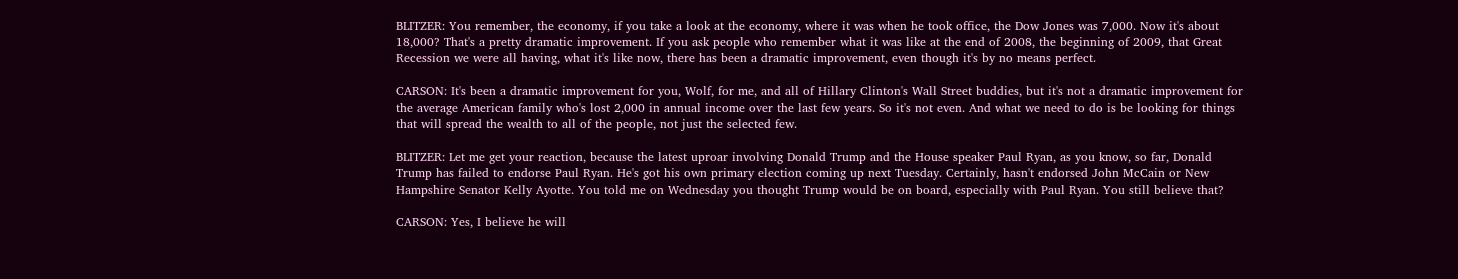BLITZER: You remember, the economy, if you take a look at the economy, where it was when he took office, the Dow Jones was 7,000. Now it's about 18,000? That's a pretty dramatic improvement. If you ask people who remember what it was like at the end of 2008, the beginning of 2009, that Great Recession we were all having, what it's like now, there has been a dramatic improvement, even though it's by no means perfect.

CARSON: It's been a dramatic improvement for you, Wolf, for me, and all of Hillary Clinton's Wall Street buddies, but it's not a dramatic improvement for the average American family who's lost 2,000 in annual income over the last few years. So it's not even. And what we need to do is be looking for things that will spread the wealth to all of the people, not just the selected few.

BLITZER: Let me get your reaction, because the latest uproar involving Donald Trump and the House speaker Paul Ryan, as you know, so far, Donald Trump has failed to endorse Paul Ryan. He's got his own primary election coming up next Tuesday. Certainly, hasn't endorsed John McCain or New Hampshire Senator Kelly Ayotte. You told me on Wednesday you thought Trump would be on board, especially with Paul Ryan. You still believe that?

CARSON: Yes, I believe he will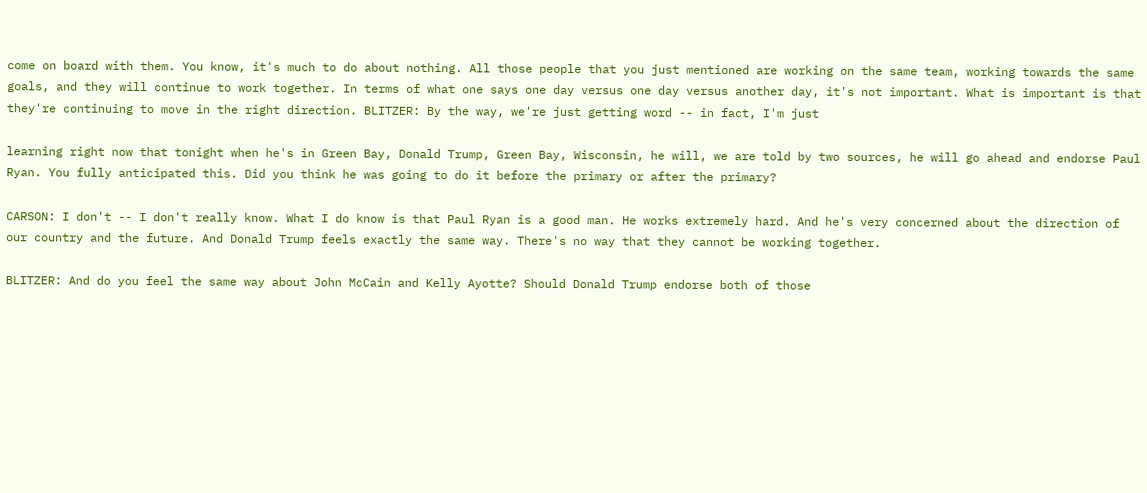come on board with them. You know, it's much to do about nothing. All those people that you just mentioned are working on the same team, working towards the same goals, and they will continue to work together. In terms of what one says one day versus one day versus another day, it's not important. What is important is that they're continuing to move in the right direction. BLITZER: By the way, we're just getting word -- in fact, I'm just

learning right now that tonight when he's in Green Bay, Donald Trump, Green Bay, Wisconsin, he will, we are told by two sources, he will go ahead and endorse Paul Ryan. You fully anticipated this. Did you think he was going to do it before the primary or after the primary?

CARSON: I don't -- I don't really know. What I do know is that Paul Ryan is a good man. He works extremely hard. And he's very concerned about the direction of our country and the future. And Donald Trump feels exactly the same way. There's no way that they cannot be working together.

BLITZER: And do you feel the same way about John McCain and Kelly Ayotte? Should Donald Trump endorse both of those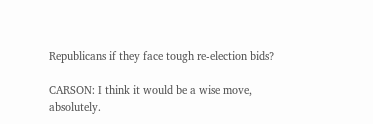Republicans if they face tough re-election bids?

CARSON: I think it would be a wise move, absolutely.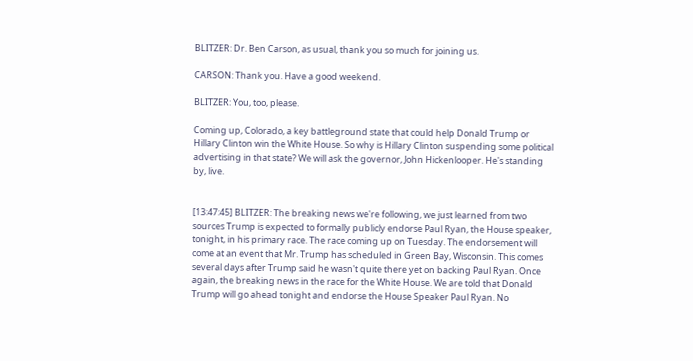BLITZER: Dr. Ben Carson, as usual, thank you so much for joining us.

CARSON: Thank you. Have a good weekend.

BLITZER: You, too, please.

Coming up, Colorado, a key battleground state that could help Donald Trump or Hillary Clinton win the White House. So why is Hillary Clinton suspending some political advertising in that state? We will ask the governor, John Hickenlooper. He's standing by, live.


[13:47:45] BLITZER: The breaking news we're following, we just learned from two sources Trump is expected to formally publicly endorse Paul Ryan, the House speaker, tonight, in his primary race. The race coming up on Tuesday. The endorsement will come at an event that Mr. Trump has scheduled in Green Bay, Wisconsin. This comes several days after Trump said he wasn't quite there yet on backing Paul Ryan. Once again, the breaking news in the race for the White House. We are told that Donald Trump will go ahead tonight and endorse the House Speaker Paul Ryan. No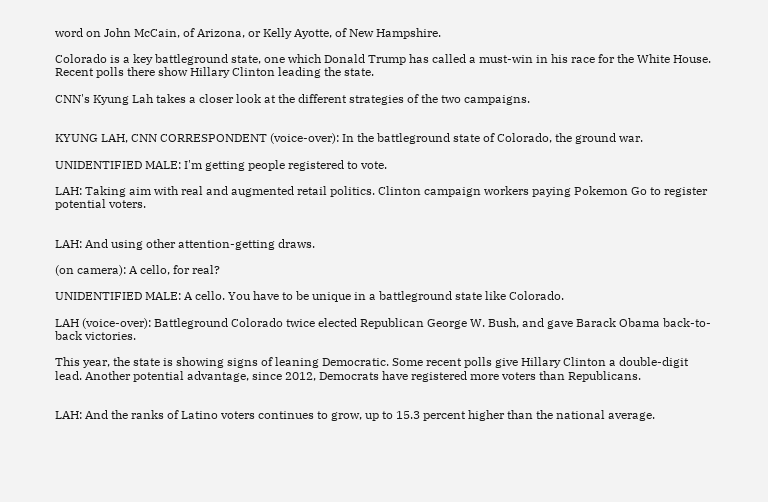word on John McCain, of Arizona, or Kelly Ayotte, of New Hampshire.

Colorado is a key battleground state, one which Donald Trump has called a must-win in his race for the White House. Recent polls there show Hillary Clinton leading the state.

CNN's Kyung Lah takes a closer look at the different strategies of the two campaigns.


KYUNG LAH, CNN CORRESPONDENT (voice-over): In the battleground state of Colorado, the ground war.

UNIDENTIFIED MALE: I'm getting people registered to vote.

LAH: Taking aim with real and augmented retail politics. Clinton campaign workers paying Pokemon Go to register potential voters.


LAH: And using other attention-getting draws.

(on camera): A cello, for real?

UNIDENTIFIED MALE: A cello. You have to be unique in a battleground state like Colorado.

LAH (voice-over): Battleground Colorado twice elected Republican George W. Bush, and gave Barack Obama back-to-back victories.

This year, the state is showing signs of leaning Democratic. Some recent polls give Hillary Clinton a double-digit lead. Another potential advantage, since 2012, Democrats have registered more voters than Republicans.


LAH: And the ranks of Latino voters continues to grow, up to 15.3 percent higher than the national average.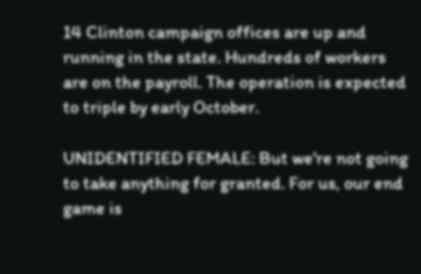14 Clinton campaign offices are up and running in the state. Hundreds of workers are on the payroll. The operation is expected to triple by early October.

UNIDENTIFIED FEMALE: But we're not going to take anything for granted. For us, our end game is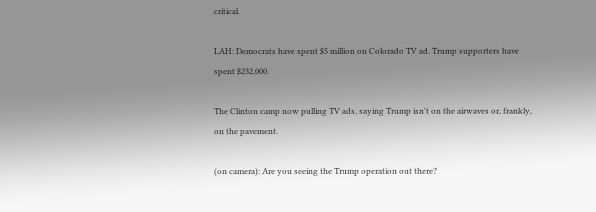critical.

LAH: Democrats have spent $5 million on Colorado TV ad. Trump supporters have spent $232,000.

The Clinton camp now pulling TV ads, saying Trump isn't on the airwaves or, frankly, on the pavement.

(on camera): Are you seeing the Trump operation out there?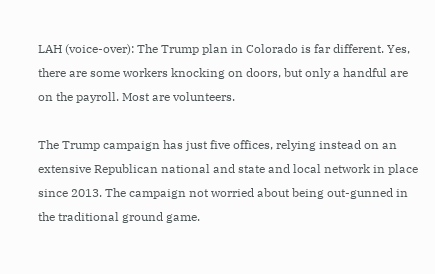LAH (voice-over): The Trump plan in Colorado is far different. Yes, there are some workers knocking on doors, but only a handful are on the payroll. Most are volunteers.

The Trump campaign has just five offices, relying instead on an extensive Republican national and state and local network in place since 2013. The campaign not worried about being out-gunned in the traditional ground game.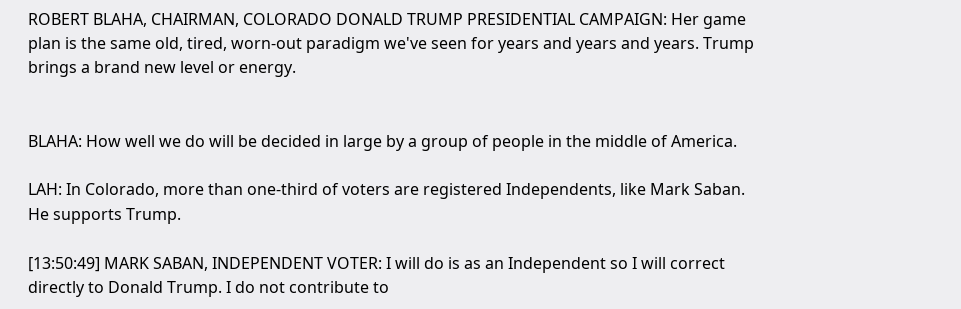ROBERT BLAHA, CHAIRMAN, COLORADO DONALD TRUMP PRESIDENTIAL CAMPAIGN: Her game plan is the same old, tired, worn-out paradigm we've seen for years and years and years. Trump brings a brand new level or energy.


BLAHA: How well we do will be decided in large by a group of people in the middle of America.

LAH: In Colorado, more than one-third of voters are registered Independents, like Mark Saban. He supports Trump.

[13:50:49] MARK SABAN, INDEPENDENT VOTER: I will do is as an Independent so I will correct directly to Donald Trump. I do not contribute to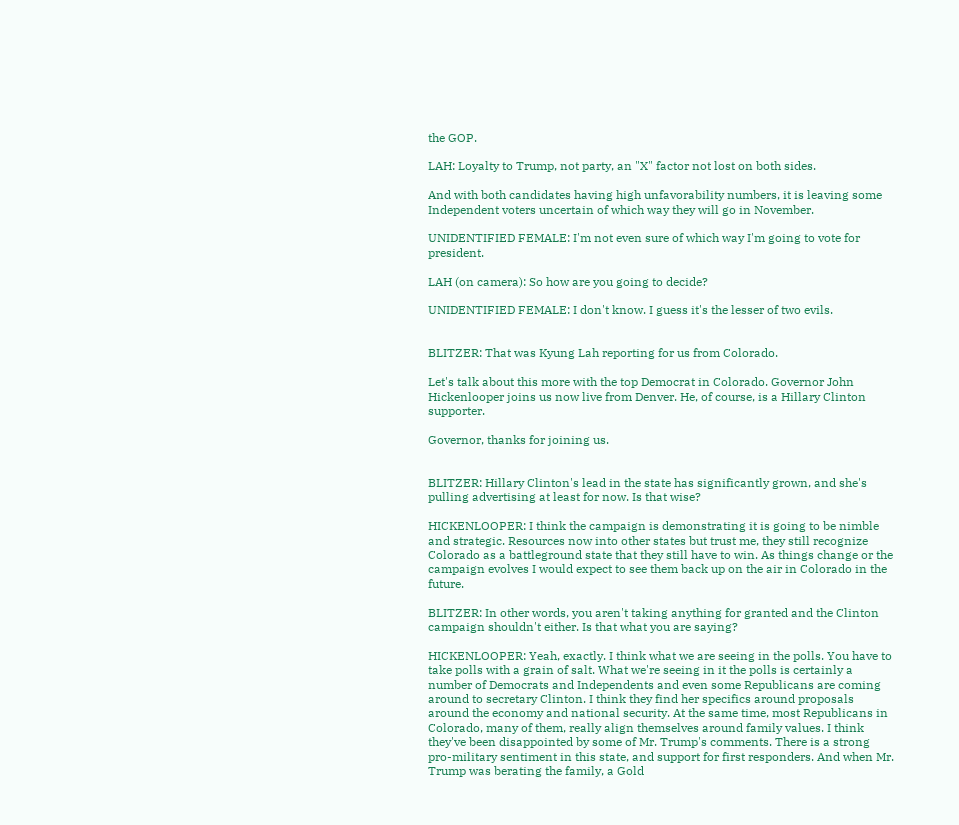the GOP.

LAH: Loyalty to Trump, not party, an "X" factor not lost on both sides.

And with both candidates having high unfavorability numbers, it is leaving some Independent voters uncertain of which way they will go in November.

UNIDENTIFIED FEMALE: I'm not even sure of which way I'm going to vote for president.

LAH (on camera): So how are you going to decide?

UNIDENTIFIED FEMALE: I don't know. I guess it's the lesser of two evils.


BLITZER: That was Kyung Lah reporting for us from Colorado.

Let's talk about this more with the top Democrat in Colorado. Governor John Hickenlooper joins us now live from Denver. He, of course, is a Hillary Clinton supporter.

Governor, thanks for joining us.


BLITZER: Hillary Clinton's lead in the state has significantly grown, and she's pulling advertising at least for now. Is that wise?

HICKENLOOPER: I think the campaign is demonstrating it is going to be nimble and strategic. Resources now into other states but trust me, they still recognize Colorado as a battleground state that they still have to win. As things change or the campaign evolves I would expect to see them back up on the air in Colorado in the future.

BLITZER: In other words, you aren't taking anything for granted and the Clinton campaign shouldn't either. Is that what you are saying?

HICKENLOOPER: Yeah, exactly. I think what we are seeing in the polls. You have to take polls with a grain of salt. What we're seeing in it the polls is certainly a number of Democrats and Independents and even some Republicans are coming around to secretary Clinton. I think they find her specifics around proposals around the economy and national security. At the same time, most Republicans in Colorado, many of them, really align themselves around family values. I think they've been disappointed by some of Mr. Trump's comments. There is a strong pro-military sentiment in this state, and support for first responders. And when Mr. Trump was berating the family, a Gold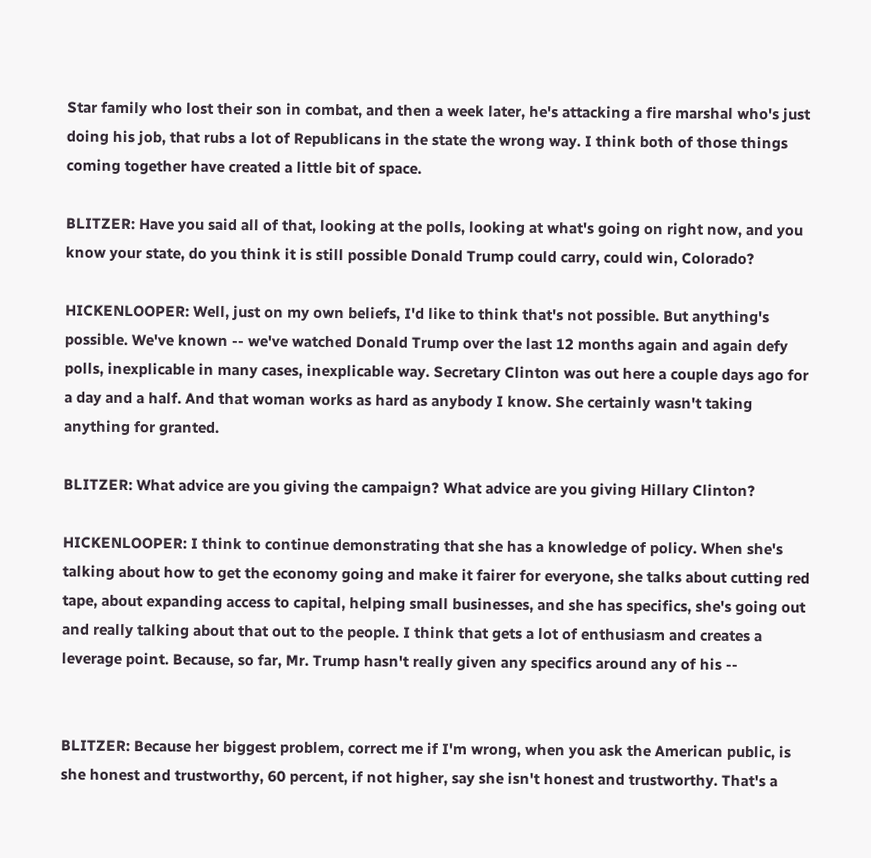Star family who lost their son in combat, and then a week later, he's attacking a fire marshal who's just doing his job, that rubs a lot of Republicans in the state the wrong way. I think both of those things coming together have created a little bit of space.

BLITZER: Have you said all of that, looking at the polls, looking at what's going on right now, and you know your state, do you think it is still possible Donald Trump could carry, could win, Colorado?

HICKENLOOPER: Well, just on my own beliefs, I'd like to think that's not possible. But anything's possible. We've known -- we've watched Donald Trump over the last 12 months again and again defy polls, inexplicable in many cases, inexplicable way. Secretary Clinton was out here a couple days ago for a day and a half. And that woman works as hard as anybody I know. She certainly wasn't taking anything for granted.

BLITZER: What advice are you giving the campaign? What advice are you giving Hillary Clinton?

HICKENLOOPER: I think to continue demonstrating that she has a knowledge of policy. When she's talking about how to get the economy going and make it fairer for everyone, she talks about cutting red tape, about expanding access to capital, helping small businesses, and she has specifics, she's going out and really talking about that out to the people. I think that gets a lot of enthusiasm and creates a leverage point. Because, so far, Mr. Trump hasn't really given any specifics around any of his --


BLITZER: Because her biggest problem, correct me if I'm wrong, when you ask the American public, is she honest and trustworthy, 60 percent, if not higher, say she isn't honest and trustworthy. That's a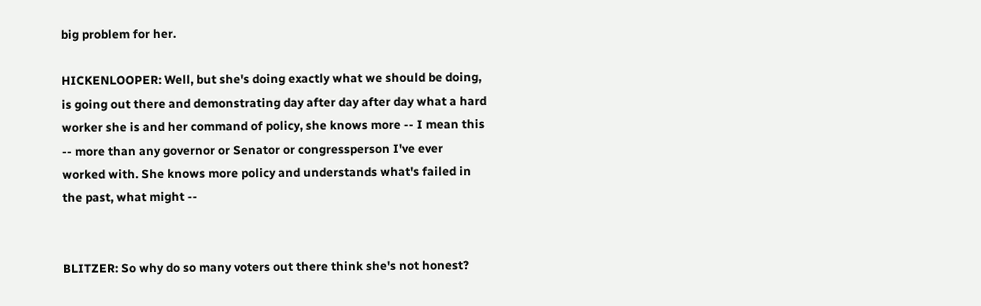big problem for her.

HICKENLOOPER: Well, but she's doing exactly what we should be doing, is going out there and demonstrating day after day after day what a hard worker she is and her command of policy, she knows more -- I mean this -- more than any governor or Senator or congressperson I've ever worked with. She knows more policy and understands what's failed in the past, what might --


BLITZER: So why do so many voters out there think she's not honest?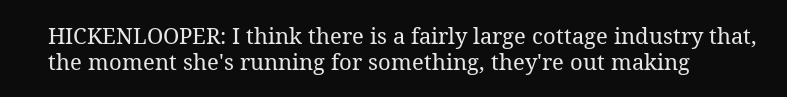HICKENLOOPER: I think there is a fairly large cottage industry that, the moment she's running for something, they're out making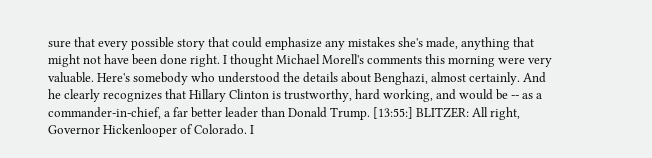sure that every possible story that could emphasize any mistakes she's made, anything that might not have been done right. I thought Michael Morell's comments this morning were very valuable. Here's somebody who understood the details about Benghazi, almost certainly. And he clearly recognizes that Hillary Clinton is trustworthy, hard working, and would be -- as a commander-in-chief, a far better leader than Donald Trump. [13:55:] BLITZER: All right, Governor Hickenlooper of Colorado. I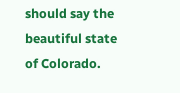should say the beautiful state of Colorado.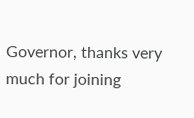Governor, thanks very much for joining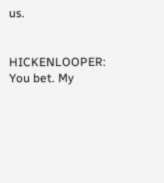us.


HICKENLOOPER: You bet. My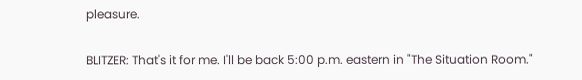pleasure.

BLITZER: That's it for me. I'll be back 5:00 p.m. eastern in "The Situation Room."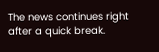The news continues right after a quick break.